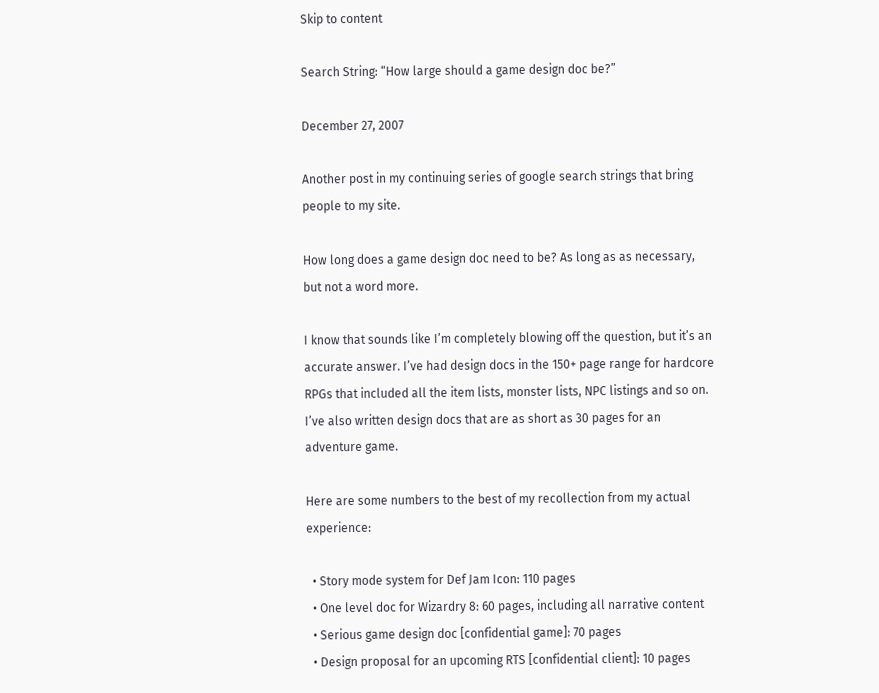Skip to content

Search String: “How large should a game design doc be?”

December 27, 2007

Another post in my continuing series of google search strings that bring people to my site.

How long does a game design doc need to be? As long as as necessary, but not a word more.

I know that sounds like I’m completely blowing off the question, but it’s an accurate answer. I’ve had design docs in the 150+ page range for hardcore RPGs that included all the item lists, monster lists, NPC listings and so on. I’ve also written design docs that are as short as 30 pages for an adventure game.

Here are some numbers to the best of my recollection from my actual experience:

  • Story mode system for Def Jam Icon: 110 pages
  • One level doc for Wizardry 8: 60 pages, including all narrative content
  • Serious game design doc [confidential game]: 70 pages
  • Design proposal for an upcoming RTS [confidential client]: 10 pages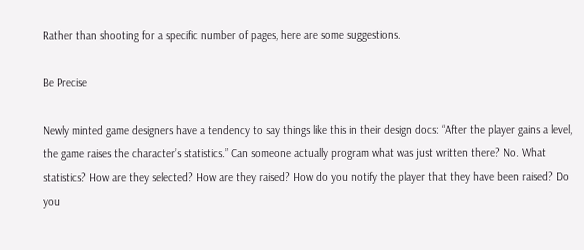Rather than shooting for a specific number of pages, here are some suggestions.

Be Precise

Newly minted game designers have a tendency to say things like this in their design docs: “After the player gains a level, the game raises the character’s statistics.” Can someone actually program what was just written there? No. What statistics? How are they selected? How are they raised? How do you notify the player that they have been raised? Do you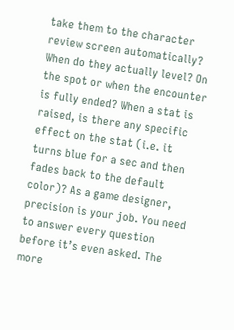take them to the character review screen automatically? When do they actually level? On the spot or when the encounter is fully ended? When a stat is raised, is there any specific effect on the stat (i.e. it turns blue for a sec and then fades back to the default color)? As a game designer, precision is your job. You need to answer every question before it’s even asked. The more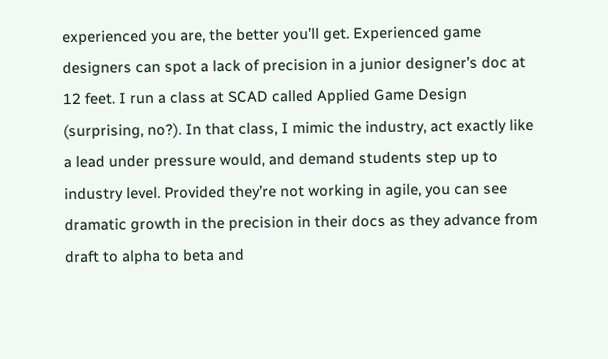experienced you are, the better you’ll get. Experienced game designers can spot a lack of precision in a junior designer’s doc at 12 feet. I run a class at SCAD called Applied Game Design (surprising, no?). In that class, I mimic the industry, act exactly like a lead under pressure would, and demand students step up to industry level. Provided they’re not working in agile, you can see dramatic growth in the precision in their docs as they advance from draft to alpha to beta and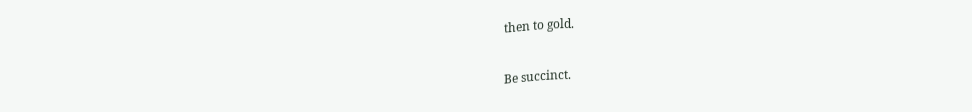then to gold.

Be succinct.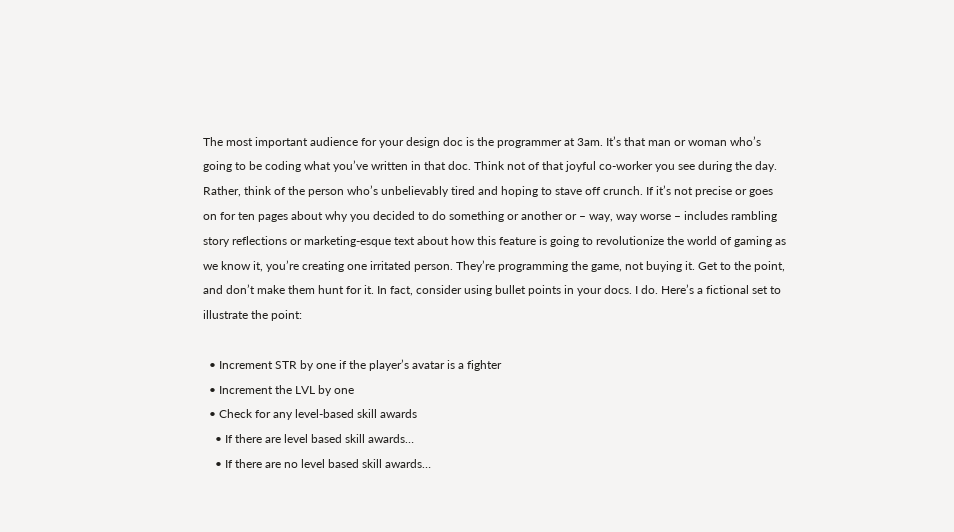The most important audience for your design doc is the programmer at 3am. It’s that man or woman who’s going to be coding what you’ve written in that doc. Think not of that joyful co-worker you see during the day. Rather, think of the person who’s unbelievably tired and hoping to stave off crunch. If it’s not precise or goes on for ten pages about why you decided to do something or another or – way, way worse – includes rambling story reflections or marketing-esque text about how this feature is going to revolutionize the world of gaming as we know it, you’re creating one irritated person. They’re programming the game, not buying it. Get to the point, and don’t make them hunt for it. In fact, consider using bullet points in your docs. I do. Here’s a fictional set to illustrate the point:

  • Increment STR by one if the player’s avatar is a fighter
  • Increment the LVL by one
  • Check for any level-based skill awards
    • If there are level based skill awards…
    • If there are no level based skill awards…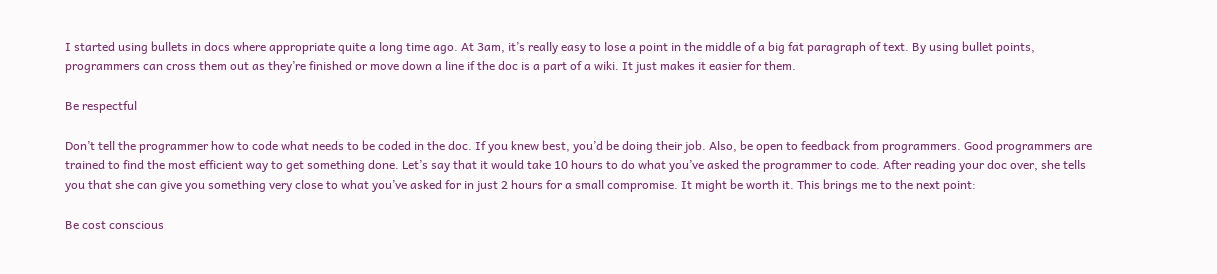I started using bullets in docs where appropriate quite a long time ago. At 3am, it’s really easy to lose a point in the middle of a big fat paragraph of text. By using bullet points, programmers can cross them out as they’re finished or move down a line if the doc is a part of a wiki. It just makes it easier for them.

Be respectful

Don’t tell the programmer how to code what needs to be coded in the doc. If you knew best, you’d be doing their job. Also, be open to feedback from programmers. Good programmers are trained to find the most efficient way to get something done. Let’s say that it would take 10 hours to do what you’ve asked the programmer to code. After reading your doc over, she tells you that she can give you something very close to what you’ve asked for in just 2 hours for a small compromise. It might be worth it. This brings me to the next point:

Be cost conscious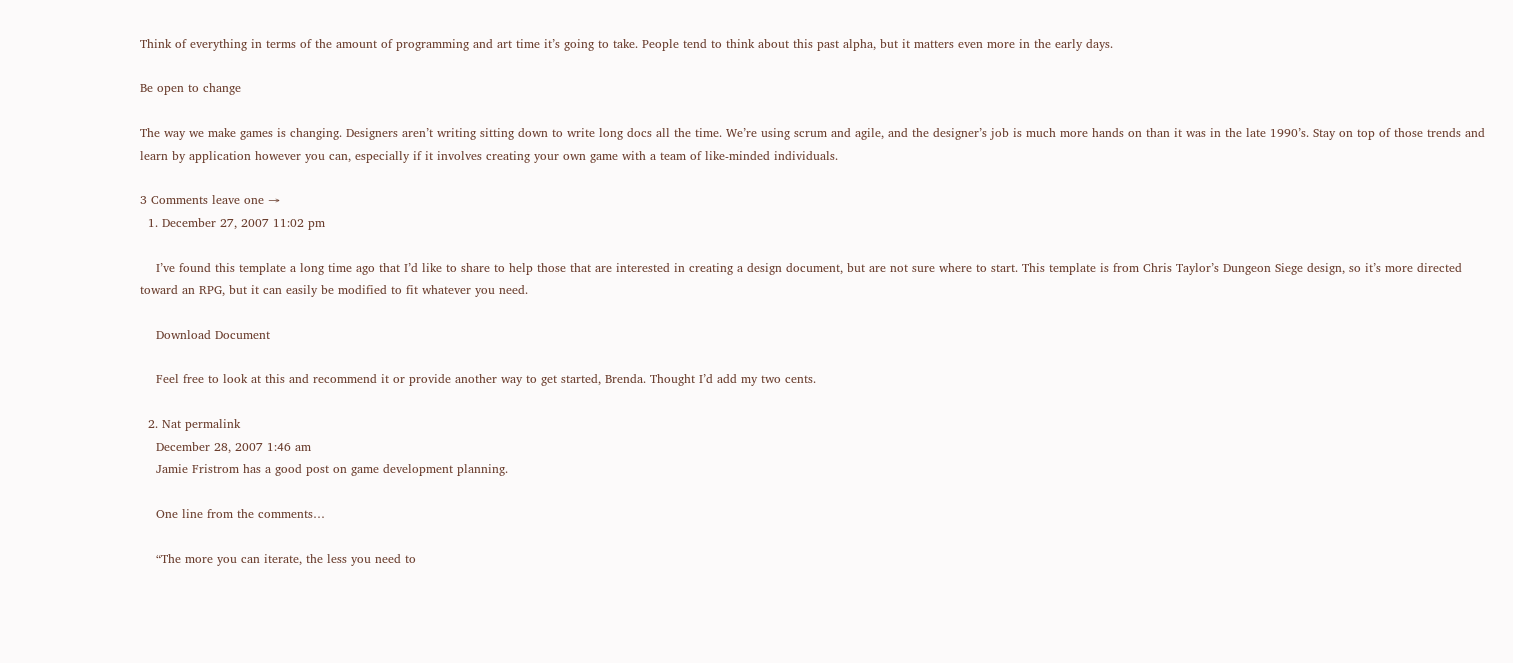Think of everything in terms of the amount of programming and art time it’s going to take. People tend to think about this past alpha, but it matters even more in the early days.

Be open to change

The way we make games is changing. Designers aren’t writing sitting down to write long docs all the time. We’re using scrum and agile, and the designer’s job is much more hands on than it was in the late 1990’s. Stay on top of those trends and learn by application however you can, especially if it involves creating your own game with a team of like-minded individuals.

3 Comments leave one →
  1. December 27, 2007 11:02 pm

    I’ve found this template a long time ago that I’d like to share to help those that are interested in creating a design document, but are not sure where to start. This template is from Chris Taylor’s Dungeon Siege design, so it’s more directed toward an RPG, but it can easily be modified to fit whatever you need.

    Download Document

    Feel free to look at this and recommend it or provide another way to get started, Brenda. Thought I’d add my two cents.

  2. Nat permalink
    December 28, 2007 1:46 am
    Jamie Fristrom has a good post on game development planning.

    One line from the comments…

    “The more you can iterate, the less you need to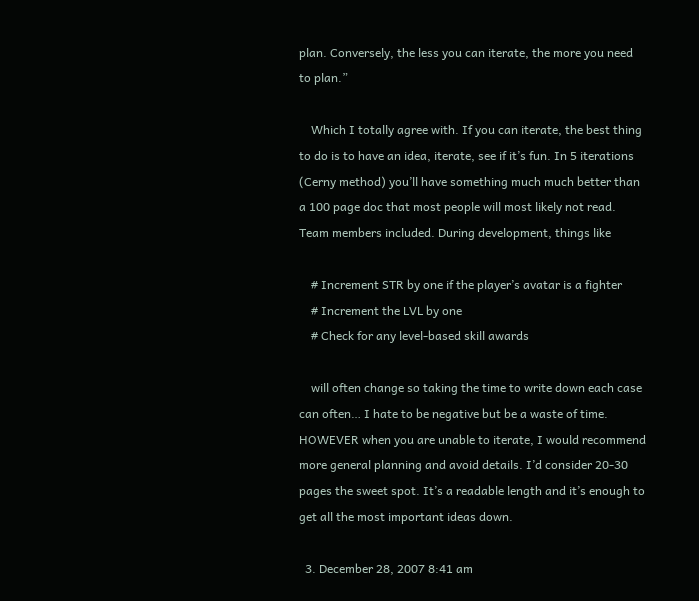plan. Conversely, the less you can iterate, the more you need to plan.”

    Which I totally agree with. If you can iterate, the best thing to do is to have an idea, iterate, see if it’s fun. In 5 iterations (Cerny method) you’ll have something much much better than a 100 page doc that most people will most likely not read. Team members included. During development, things like

    # Increment STR by one if the player’s avatar is a fighter
    # Increment the LVL by one
    # Check for any level-based skill awards

    will often change so taking the time to write down each case can often… I hate to be negative but be a waste of time. HOWEVER when you are unable to iterate, I would recommend more general planning and avoid details. I’d consider 20-30 pages the sweet spot. It’s a readable length and it’s enough to get all the most important ideas down.

  3. December 28, 2007 8:41 am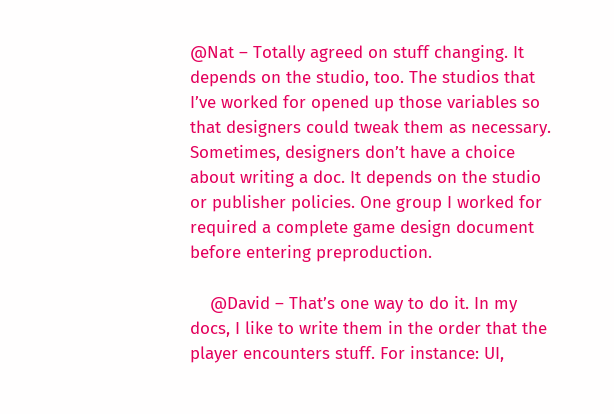@Nat – Totally agreed on stuff changing. It depends on the studio, too. The studios that I’ve worked for opened up those variables so that designers could tweak them as necessary. Sometimes, designers don’t have a choice about writing a doc. It depends on the studio or publisher policies. One group I worked for required a complete game design document before entering preproduction.

    @David – That’s one way to do it. In my docs, I like to write them in the order that the player encounters stuff. For instance: UI,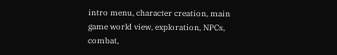intro menu, character creation, main game world view, exploration, NPCs, combat,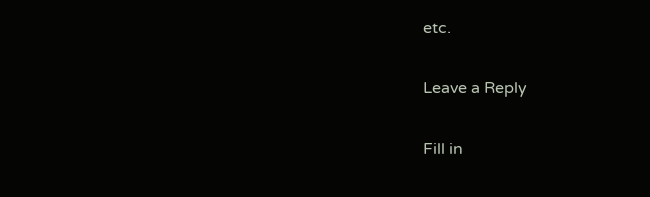etc.

Leave a Reply

Fill in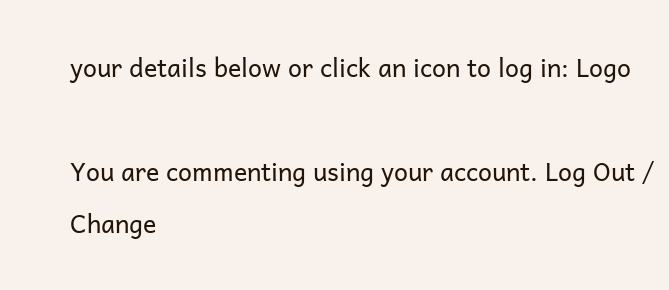your details below or click an icon to log in: Logo

You are commenting using your account. Log Out /  Change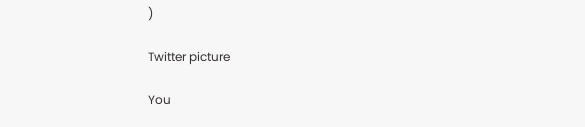)

Twitter picture

You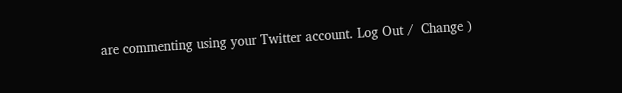are commenting using your Twitter account. Log Out /  Change )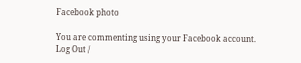Facebook photo

You are commenting using your Facebook account. Log Out /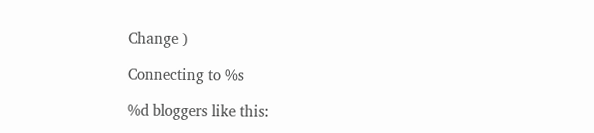Change )

Connecting to %s

%d bloggers like this: